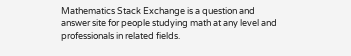Mathematics Stack Exchange is a question and answer site for people studying math at any level and professionals in related fields.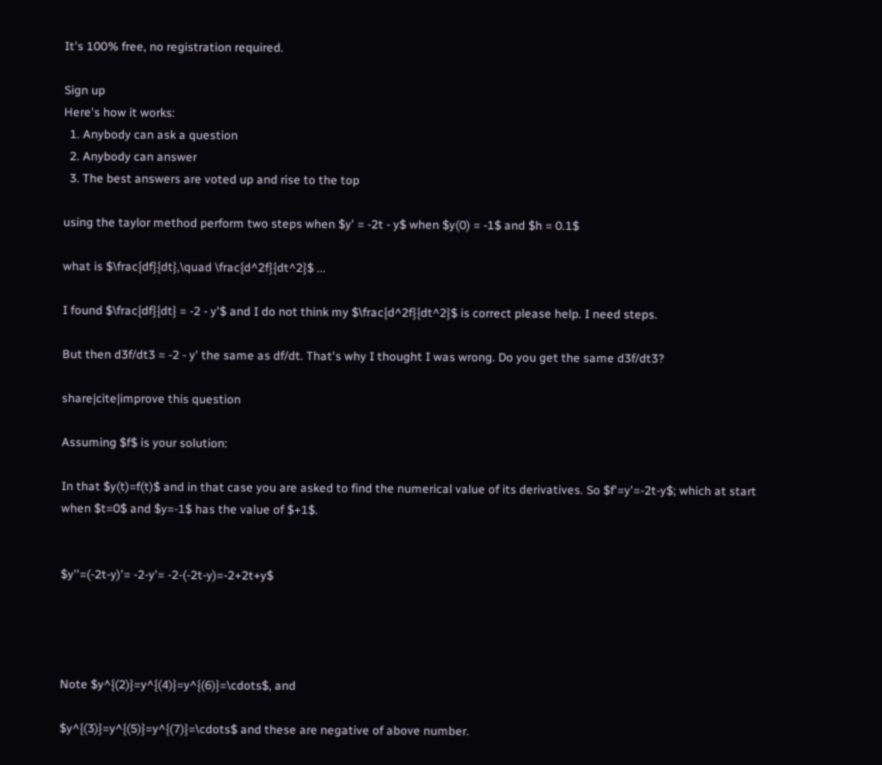It's 100% free, no registration required.

Sign up
Here's how it works:
  1. Anybody can ask a question
  2. Anybody can answer
  3. The best answers are voted up and rise to the top

using the taylor method perform two steps when $y' = -2t - y$ when $y(0) = -1$ and $h = 0.1$

what is $\frac{df}{dt},\quad \frac{d^2f}{dt^2}$ ...

I found $\frac{df}{dt} = -2 - y'$ and I do not think my $\frac{d^2f}{dt^2}$ is correct please help. I need steps.

But then d3f/dt3 = -2 - y' the same as df/dt. That's why I thought I was wrong. Do you get the same d3f/dt3?

share|cite|improve this question

Assuming $f$ is your solution:

In that $y(t)=f(t)$ and in that case you are asked to find the numerical value of its derivatives. So $f'=y'=-2t-y$; which at start when $t=0$ and $y=-1$ has the value of $+1$.


$y''=(-2t-y)'= -2-y'= -2-(-2t-y)=-2+2t+y$




Note $y^{(2)}=y^{(4)}=y^{(6)}=\cdots$, and

$y^{(3)}=y^{(5)}=y^{(7)}=\cdots$ and these are negative of above number.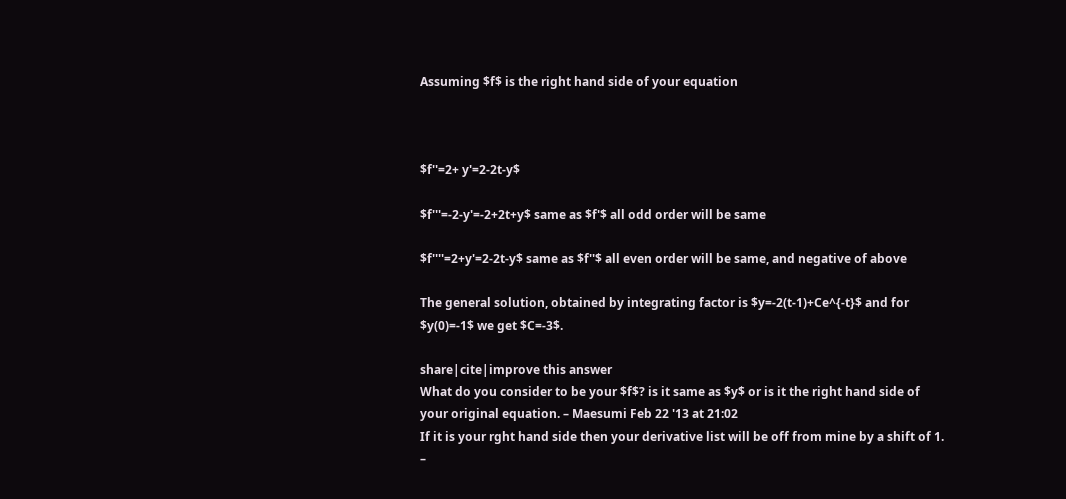Assuming $f$ is the right hand side of your equation



$f''=2+ y'=2-2t-y$

$f'''=-2-y'=-2+2t+y$ same as $f'$ all odd order will be same

$f''''=2+y'=2-2t-y$ same as $f''$ all even order will be same, and negative of above

The general solution, obtained by integrating factor is $y=-2(t-1)+Ce^{-t}$ and for $y(0)=-1$ we get $C=-3$.

share|cite|improve this answer
What do you consider to be your $f$? is it same as $y$ or is it the right hand side of your original equation. – Maesumi Feb 22 '13 at 21:02
If it is your rght hand side then your derivative list will be off from mine by a shift of 1. –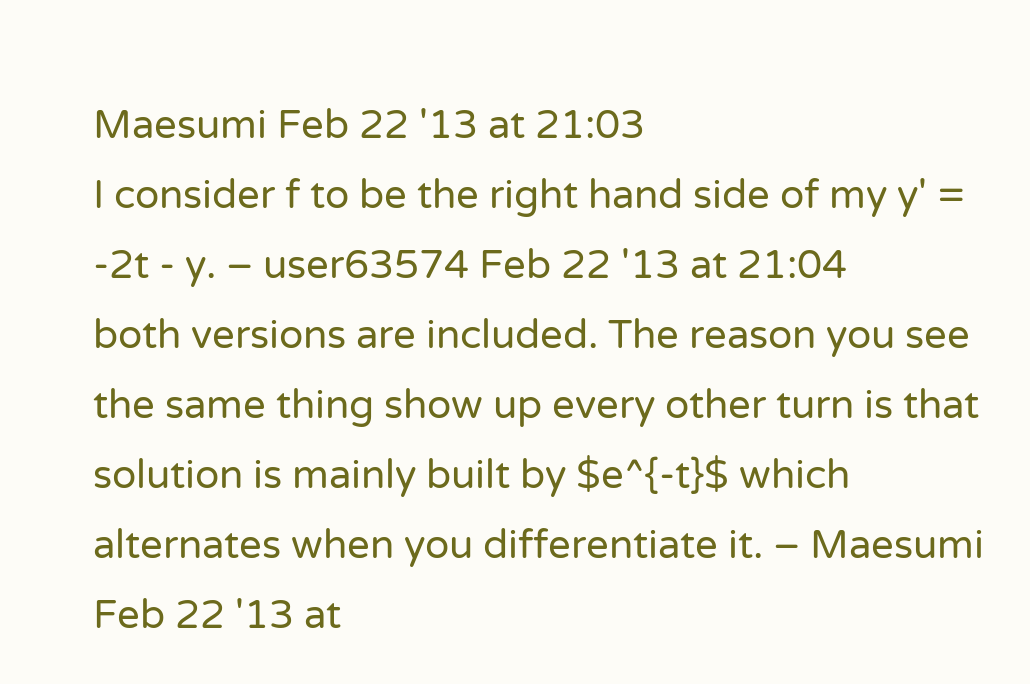Maesumi Feb 22 '13 at 21:03
I consider f to be the right hand side of my y' = -2t - y. – user63574 Feb 22 '13 at 21:04
both versions are included. The reason you see the same thing show up every other turn is that solution is mainly built by $e^{-t}$ which alternates when you differentiate it. – Maesumi Feb 22 '13 at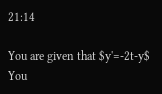21:14

You are given that $y'=-2t-y$ You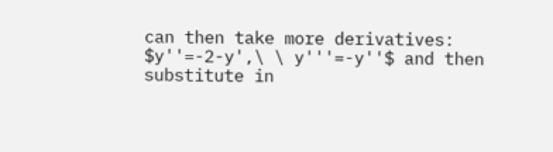can then take more derivatives: $y''=-2-y',\ \ y'''=-y''$ and then substitute in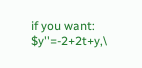if you want: $y''=-2+2t+y,\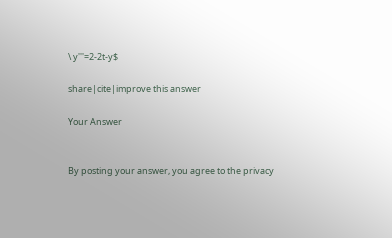\ y'''=2-2t-y$

share|cite|improve this answer

Your Answer


By posting your answer, you agree to the privacy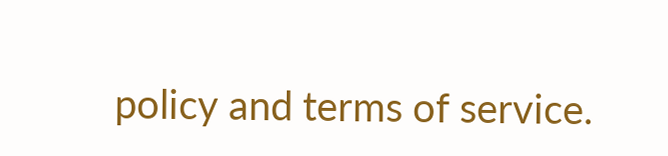policy and terms of service.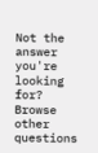Not the answer you're looking for? Browse other questions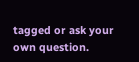tagged or ask your own question.